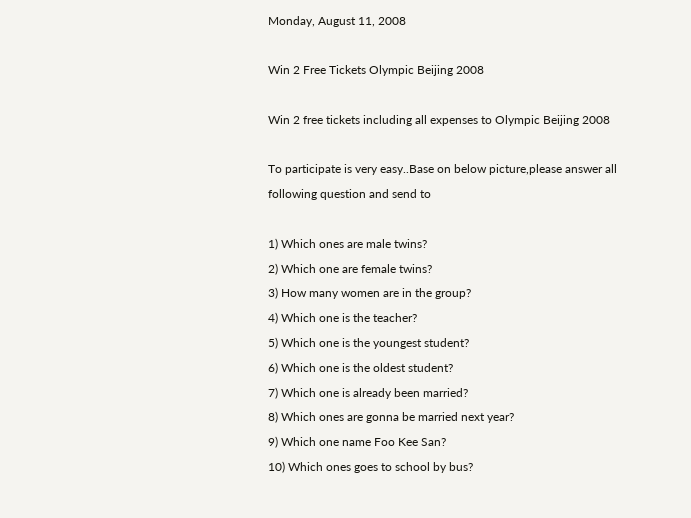Monday, August 11, 2008

Win 2 Free Tickets Olympic Beijing 2008

Win 2 free tickets including all expenses to Olympic Beijing 2008

To participate is very easy..Base on below picture,please answer all following question and send to

1) Which ones are male twins?
2) Which one are female twins?
3) How many women are in the group?
4) Which one is the teacher?
5) Which one is the youngest student?
6) Which one is the oldest student?
7) Which one is already been married?
8) Which ones are gonna be married next year?
9) Which one name Foo Kee San?
10) Which ones goes to school by bus?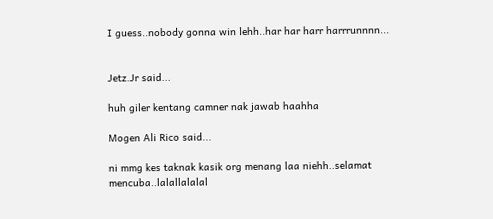I guess..nobody gonna win lehh..har har harr harrrunnnn...


Jetz.Jr said...

huh giler kentang camner nak jawab haahha

Mogen Ali Rico said...

ni mmg kes taknak kasik org menang laa niehh..selamat mencuba..lalallalalal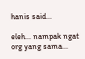hanis said...

eleh... nampak ngat org yang sama...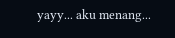yayy... aku menang...